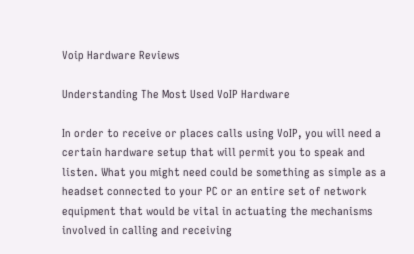Voip Hardware Reviews

Understanding The Most Used VoIP Hardware

In order to receive or places calls using VoIP, you will need a certain hardware setup that will permit you to speak and listen. What you might need could be something as simple as a headset connected to your PC or an entire set of network equipment that would be vital in actuating the mechanisms involved in calling and receiving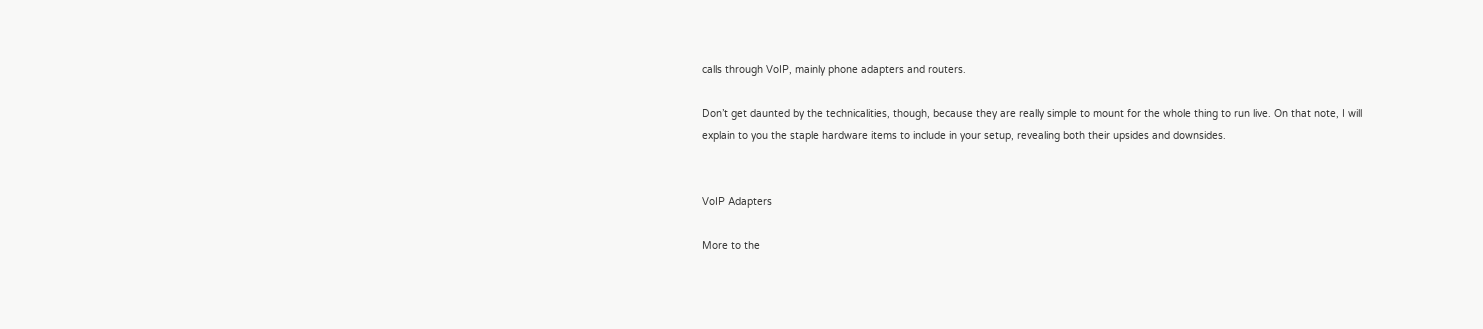calls through VoIP, mainly phone adapters and routers.

Don’t get daunted by the technicalities, though, because they are really simple to mount for the whole thing to run live. On that note, I will explain to you the staple hardware items to include in your setup, revealing both their upsides and downsides.


VoIP Adapters

More to the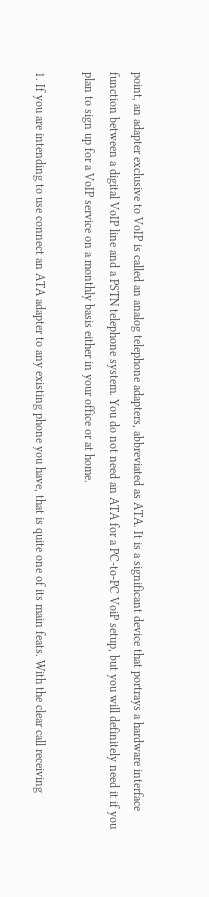point, an adapter exclusive to VoIP is called an analog telephone adapters, abbreviated as ATA. It is a significant device that portrays a hardware interface function between a digital VoIP line and a PSTN telephone system. You do not need an ATA for a PC-to-PC VoiP setup, but you will definitely need it if you plan to sign up for a VoIP service on a monthly basis either in your office or at home.

1. If you are intending to use connect an ATA adapter to any existing phone you have, that is quite one of its main feats. With the clear call receiving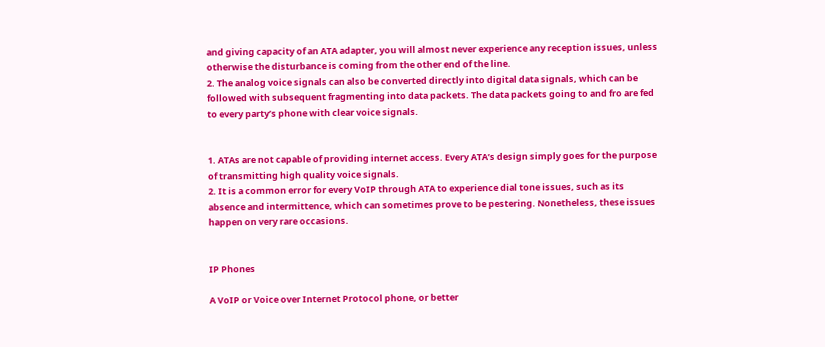and giving capacity of an ATA adapter, you will almost never experience any reception issues, unless otherwise the disturbance is coming from the other end of the line.
2. The analog voice signals can also be converted directly into digital data signals, which can be followed with subsequent fragmenting into data packets. The data packets going to and fro are fed to every party’s phone with clear voice signals.


1. ATAs are not capable of providing internet access. Every ATA’s design simply goes for the purpose of transmitting high quality voice signals.
2. It is a common error for every VoIP through ATA to experience dial tone issues, such as its absence and intermittence, which can sometimes prove to be pestering. Nonetheless, these issues happen on very rare occasions.


IP Phones

A VoIP or Voice over Internet Protocol phone, or better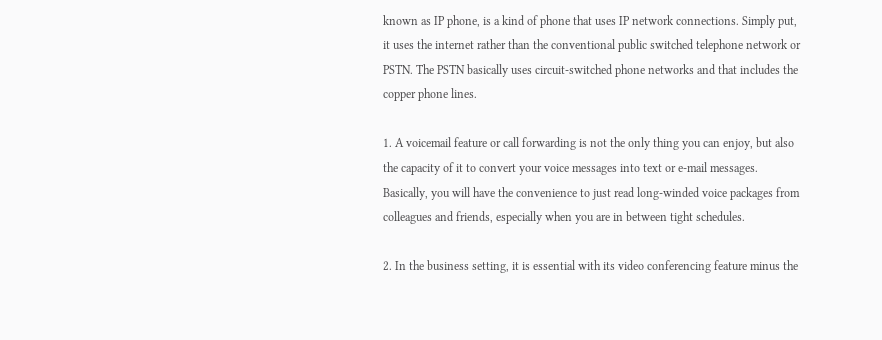known as IP phone, is a kind of phone that uses IP network connections. Simply put, it uses the internet rather than the conventional public switched telephone network or PSTN. The PSTN basically uses circuit-switched phone networks and that includes the copper phone lines.

1. A voicemail feature or call forwarding is not the only thing you can enjoy, but also the capacity of it to convert your voice messages into text or e-mail messages. Basically, you will have the convenience to just read long-winded voice packages from colleagues and friends, especially when you are in between tight schedules.

2. In the business setting, it is essential with its video conferencing feature minus the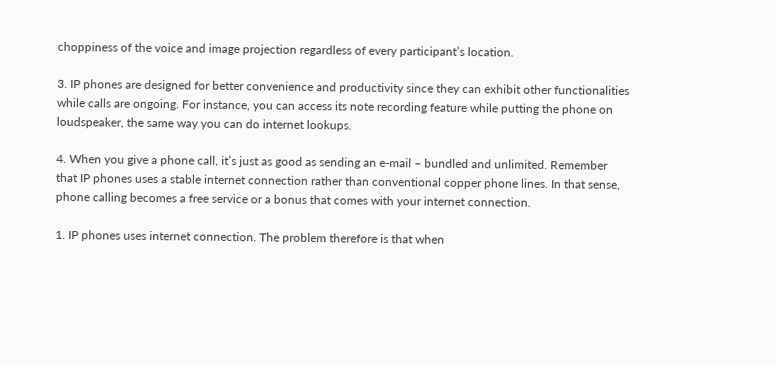choppiness of the voice and image projection regardless of every participant’s location.

3. IP phones are designed for better convenience and productivity since they can exhibit other functionalities while calls are ongoing. For instance, you can access its note recording feature while putting the phone on loudspeaker, the same way you can do internet lookups.

4. When you give a phone call, it’s just as good as sending an e-mail – bundled and unlimited. Remember that IP phones uses a stable internet connection rather than conventional copper phone lines. In that sense, phone calling becomes a free service or a bonus that comes with your internet connection.

1. IP phones uses internet connection. The problem therefore is that when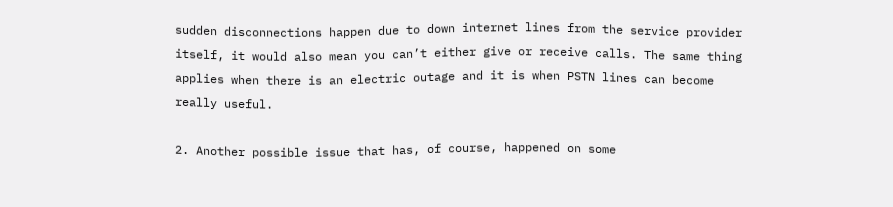sudden disconnections happen due to down internet lines from the service provider itself, it would also mean you can’t either give or receive calls. The same thing applies when there is an electric outage and it is when PSTN lines can become really useful.

2. Another possible issue that has, of course, happened on some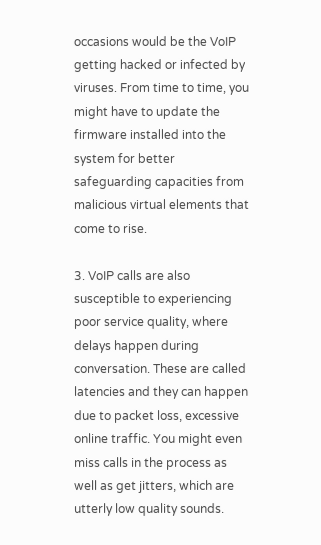occasions would be the VoIP getting hacked or infected by viruses. From time to time, you might have to update the firmware installed into the system for better safeguarding capacities from malicious virtual elements that come to rise.

3. VoIP calls are also susceptible to experiencing poor service quality, where delays happen during conversation. These are called latencies and they can happen due to packet loss, excessive online traffic. You might even miss calls in the process as well as get jitters, which are utterly low quality sounds.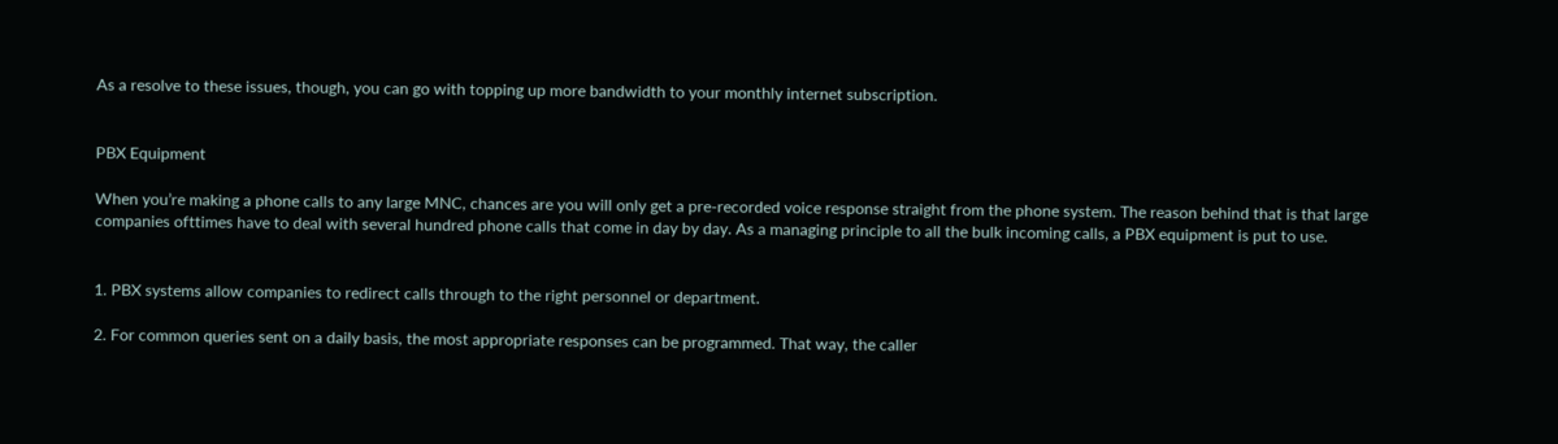As a resolve to these issues, though, you can go with topping up more bandwidth to your monthly internet subscription.


PBX Equipment

When you’re making a phone calls to any large MNC, chances are you will only get a pre-recorded voice response straight from the phone system. The reason behind that is that large companies ofttimes have to deal with several hundred phone calls that come in day by day. As a managing principle to all the bulk incoming calls, a PBX equipment is put to use.


1. PBX systems allow companies to redirect calls through to the right personnel or department.

2. For common queries sent on a daily basis, the most appropriate responses can be programmed. That way, the caller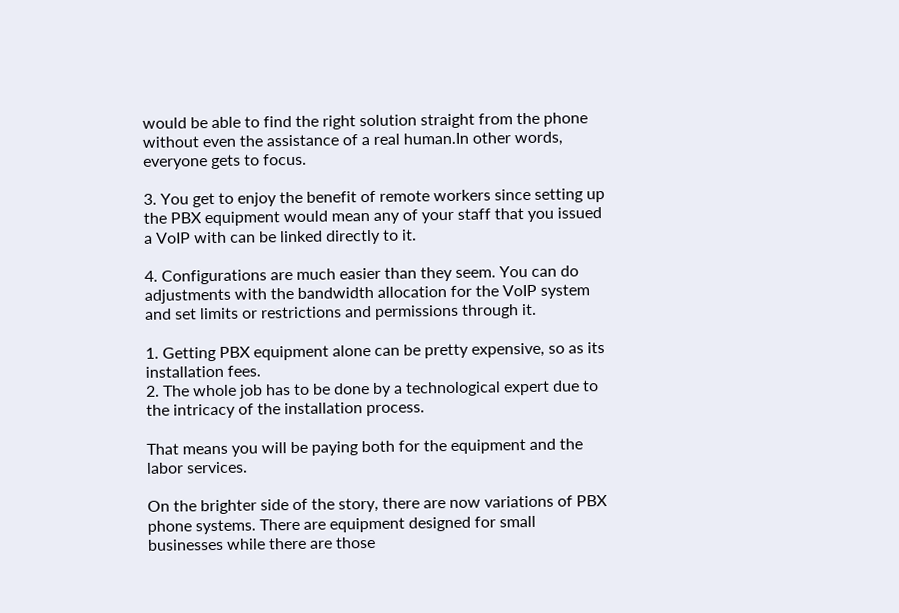would be able to find the right solution straight from the phone without even the assistance of a real human.In other words, everyone gets to focus.

3. You get to enjoy the benefit of remote workers since setting up the PBX equipment would mean any of your staff that you issued a VoIP with can be linked directly to it.

4. Configurations are much easier than they seem. You can do adjustments with the bandwidth allocation for the VoIP system and set limits or restrictions and permissions through it.

1. Getting PBX equipment alone can be pretty expensive, so as its installation fees.
2. The whole job has to be done by a technological expert due to the intricacy of the installation process.

That means you will be paying both for the equipment and the labor services.

On the brighter side of the story, there are now variations of PBX phone systems. There are equipment designed for small businesses while there are those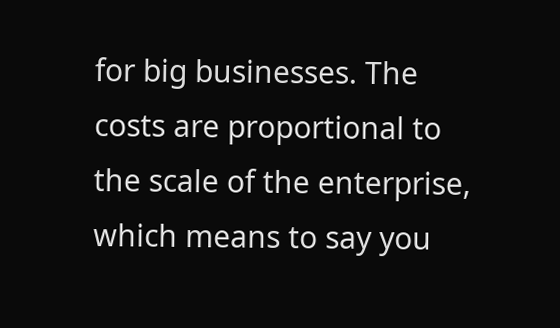for big businesses. The costs are proportional to the scale of the enterprise, which means to say you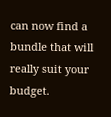can now find a bundle that will really suit your budget.